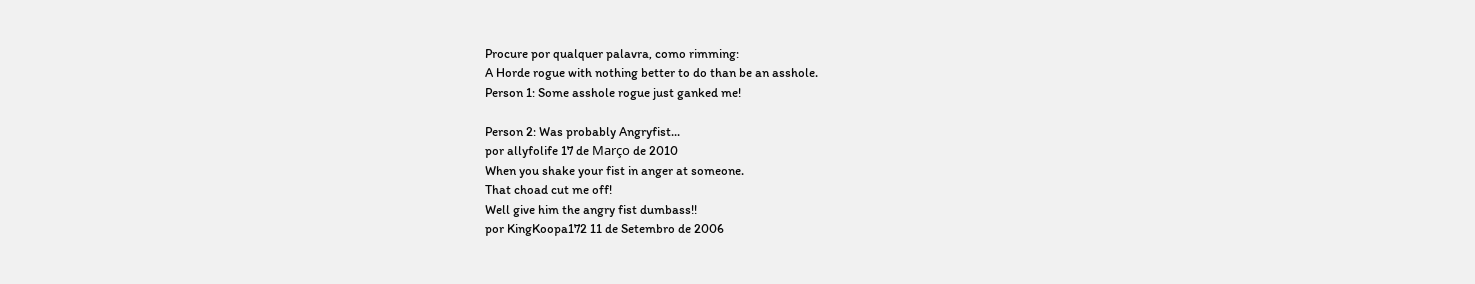Procure por qualquer palavra, como rimming:
A Horde rogue with nothing better to do than be an asshole.
Person 1: Some asshole rogue just ganked me!

Person 2: Was probably Angryfist...
por allyfolife 17 de Março de 2010
When you shake your fist in anger at someone.
That choad cut me off!
Well give him the angry fist dumbass!!
por KingKoopa172 11 de Setembro de 2006